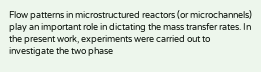Flow patterns in microstructured reactors (or microchannels) play an important role in dictating the mass transfer rates. In the present work, experiments were carried out to investigate the two phase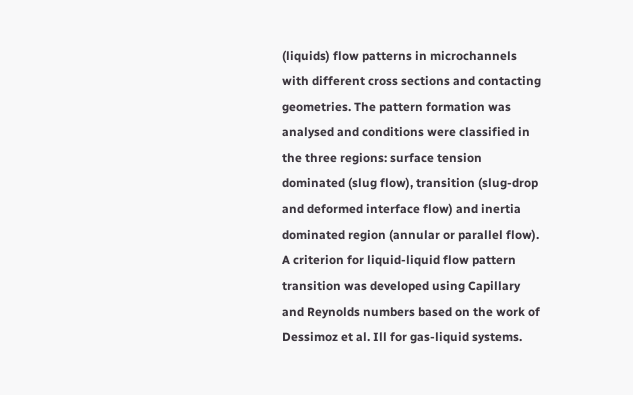(liquids) flow patterns in microchannels with different cross sections and contacting geometries. The pattern formation was analysed and conditions were classified in the three regions: surface tension dominated (slug flow), transition (slug-drop and deformed interface flow) and inertia dominated region (annular or parallel flow). A criterion for liquid-liquid flow pattern transition was developed using Capillary and Reynolds numbers based on the work of Dessimoz et al. Ill for gas-liquid systems.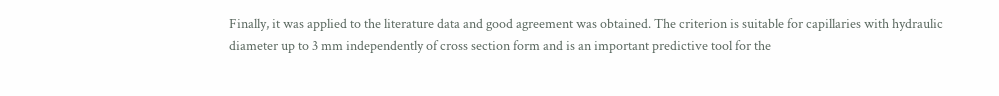Finally, it was applied to the literature data and good agreement was obtained. The criterion is suitable for capillaries with hydraulic diameter up to 3 mm independently of cross section form and is an important predictive tool for the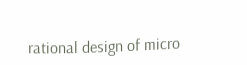rational design of micro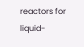reactors for liquid-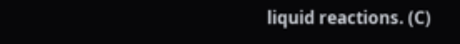liquid reactions. (C)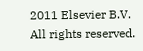2011 Elsevier B.V. All rights reserved.